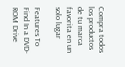Compra todos los productos de tu marca favorita en un solo lugar

Features To Find In a DVD-ROM Drive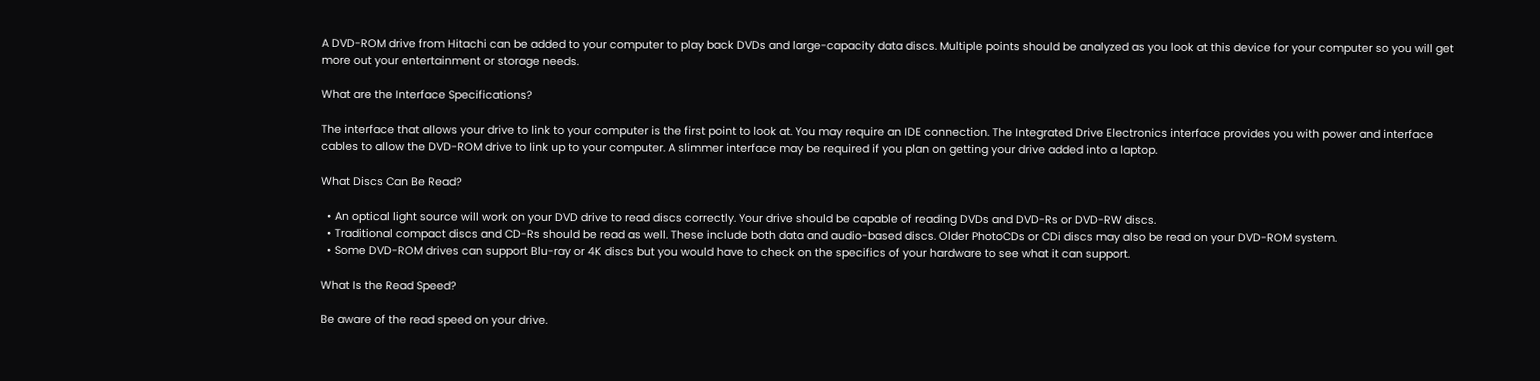A DVD-ROM drive from Hitachi can be added to your computer to play back DVDs and large-capacity data discs. Multiple points should be analyzed as you look at this device for your computer so you will get more out your entertainment or storage needs.

What are the Interface Specifications?

The interface that allows your drive to link to your computer is the first point to look at. You may require an IDE connection. The Integrated Drive Electronics interface provides you with power and interface cables to allow the DVD-ROM drive to link up to your computer. A slimmer interface may be required if you plan on getting your drive added into a laptop.

What Discs Can Be Read?

  • An optical light source will work on your DVD drive to read discs correctly. Your drive should be capable of reading DVDs and DVD-Rs or DVD-RW discs.
  • Traditional compact discs and CD-Rs should be read as well. These include both data and audio-based discs. Older PhotoCDs or CDi discs may also be read on your DVD-ROM system.
  • Some DVD-ROM drives can support Blu-ray or 4K discs but you would have to check on the specifics of your hardware to see what it can support.

What Is the Read Speed?

Be aware of the read speed on your drive.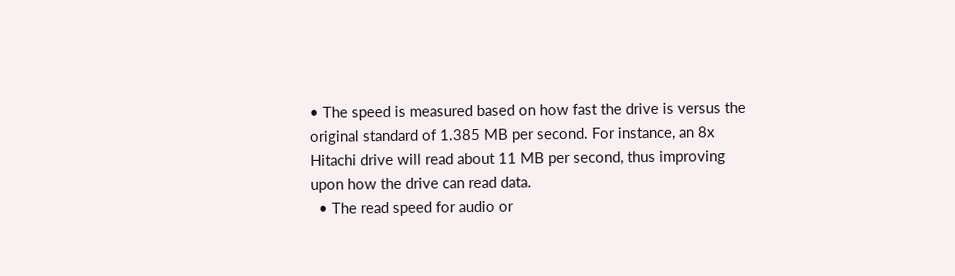• The speed is measured based on how fast the drive is versus the original standard of 1.385 MB per second. For instance, an 8x Hitachi drive will read about 11 MB per second, thus improving upon how the drive can read data.
  • The read speed for audio or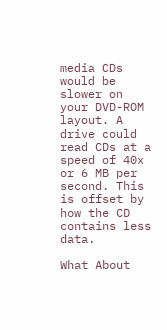media CDs would be slower on your DVD-ROM layout. A drive could read CDs at a speed of 40x or 6 MB per second. This is offset by how the CD contains less data.

What About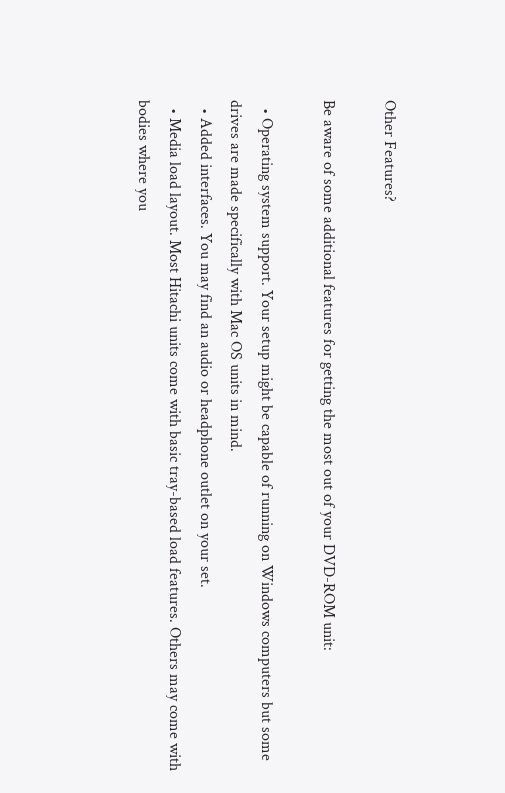Other Features?

Be aware of some additional features for getting the most out of your DVD-ROM unit:

  • Operating system support. Your setup might be capable of running on Windows computers but some drives are made specifically with Mac OS units in mind.
  • Added interfaces. You may find an audio or headphone outlet on your set.
  • Media load layout. Most Hitachi units come with basic tray-based load features. Others may come with bodies where you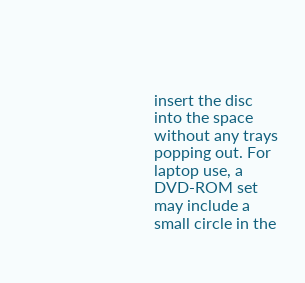insert the disc into the space without any trays popping out. For laptop use, a DVD-ROM set may include a small circle in the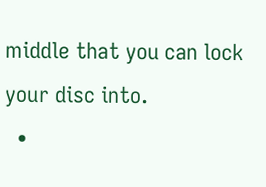middle that you can lock your disc into.
  •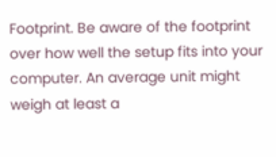Footprint. Be aware of the footprint over how well the setup fits into your computer. An average unit might weigh at least a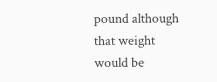pound although that weight would be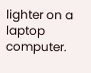lighter on a laptop computer.